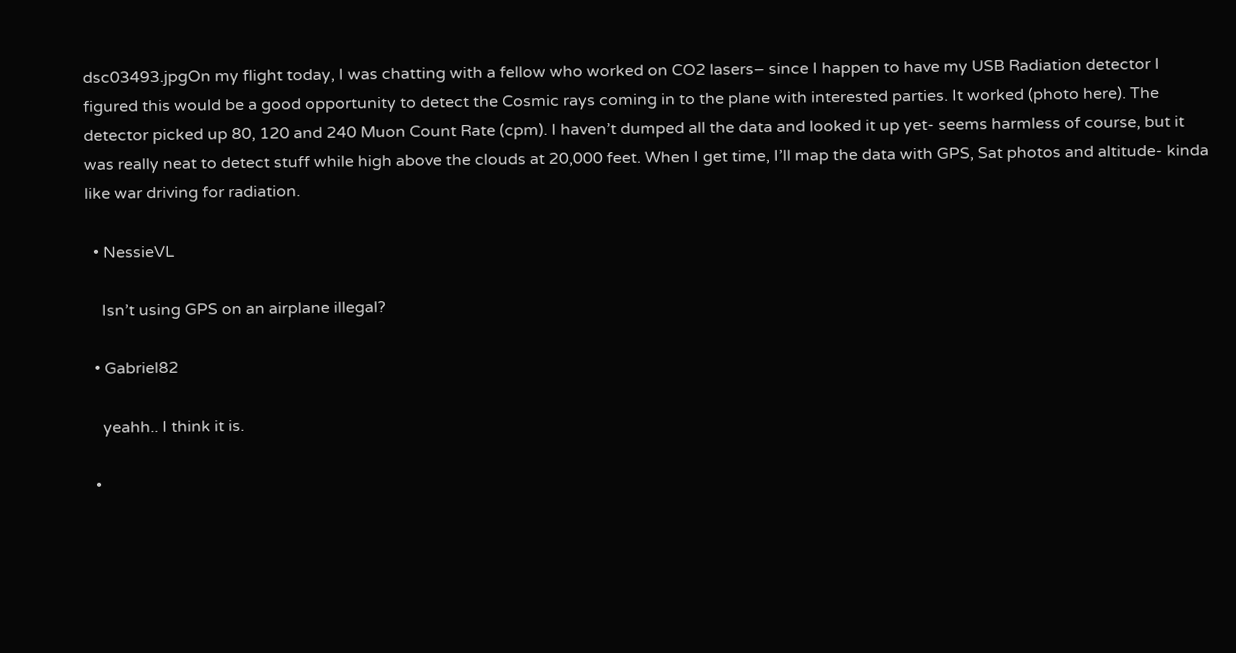dsc03493.jpgOn my flight today, I was chatting with a fellow who worked on CO2 lasers– since I happen to have my USB Radiation detector I figured this would be a good opportunity to detect the Cosmic rays coming in to the plane with interested parties. It worked (photo here). The detector picked up 80, 120 and 240 Muon Count Rate (cpm). I haven’t dumped all the data and looked it up yet- seems harmless of course, but it was really neat to detect stuff while high above the clouds at 20,000 feet. When I get time, I’ll map the data with GPS, Sat photos and altitude- kinda like war driving for radiation.

  • NessieVL

    Isn’t using GPS on an airplane illegal?

  • Gabriel82

    yeahh.. I think it is.

  •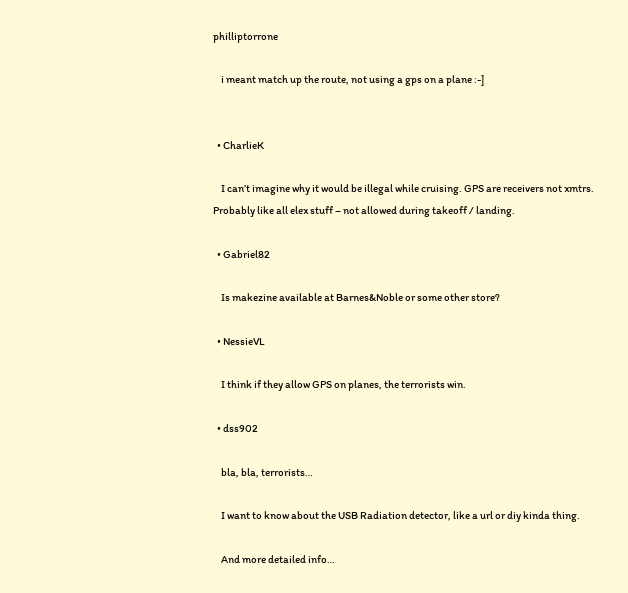philliptorrone

    i meant match up the route, not using a gps on a plane :-]


  • CharlieK

    I can’t imagine why it would be illegal while cruising. GPS are receivers not xmtrs. Probably like all elex stuff – not allowed during takeoff / landing.

  • Gabriel82

    Is makezine available at Barnes&Noble or some other store?

  • NessieVL

    I think if they allow GPS on planes, the terrorists win.

  • dss902

    bla, bla, terrorists…

    I want to know about the USB Radiation detector, like a url or diy kinda thing.

    And more detailed info…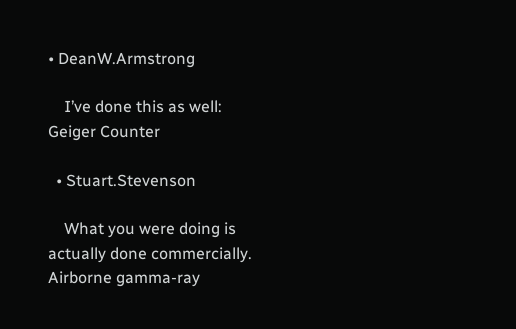• DeanW.Armstrong

    I’ve done this as well: Geiger Counter

  • Stuart.Stevenson

    What you were doing is actually done commercially. Airborne gamma-ray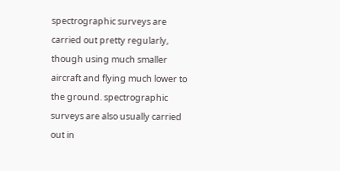spectrographic surveys are carried out pretty regularly, though using much smaller aircraft and flying much lower to the ground. spectrographic surveys are also usually carried out in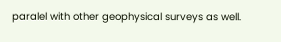paralel with other geophysical surveys as well.